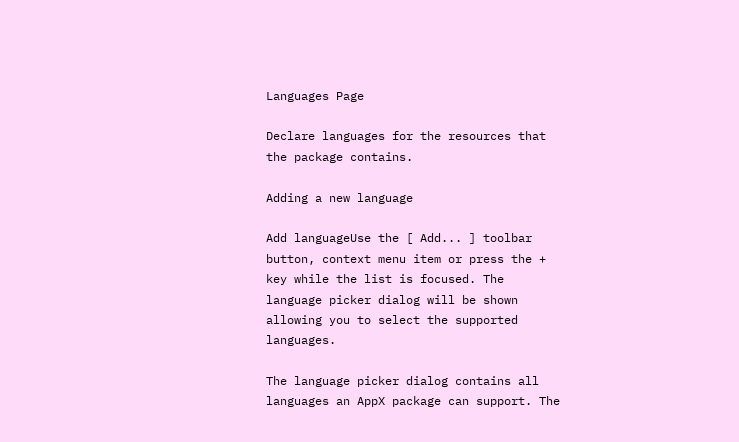Languages Page

Declare languages for the resources that the package contains.

Adding a new language

Add languageUse the [ Add... ] toolbar button, context menu item or press the + key while the list is focused. The language picker dialog will be shown allowing you to select the supported languages.

The language picker dialog contains all languages an AppX package can support. The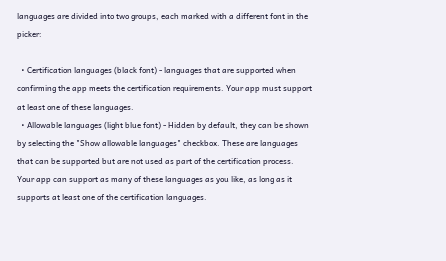languages are divided into two groups, each marked with a different font in the picker:

  • Certification languages (black font) - languages that are supported when confirming the app meets the certification requirements. Your app must support at least one of these languages.
  • Allowable languages (light blue font) - Hidden by default, they can be shown by selecting the "Show allowable languages" checkbox. These are languages that can be supported but are not used as part of the certification process. Your app can support as many of these languages as you like, as long as it supports at least one of the certification languages.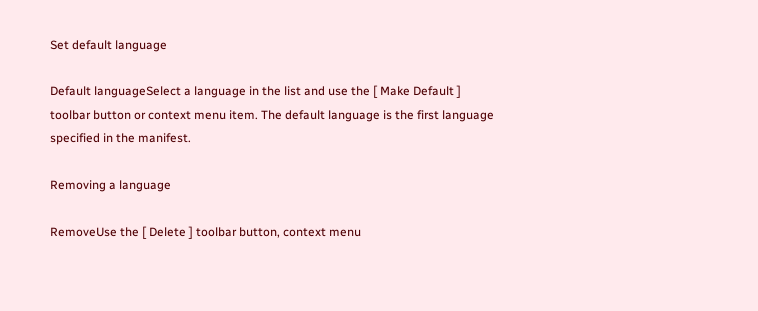Set default language

Default languageSelect a language in the list and use the [ Make Default ] toolbar button or context menu item. The default language is the first language specified in the manifest.

Removing a language

RemoveUse the [ Delete ] toolbar button, context menu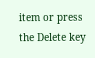item or press the Delete key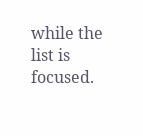while the list is focused.